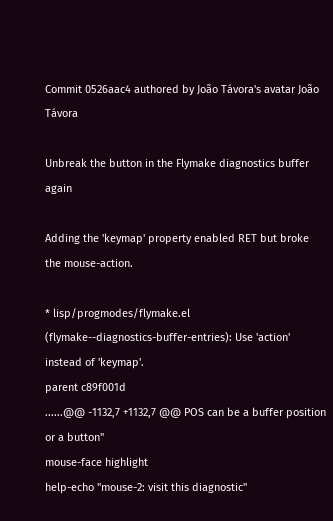Commit 0526aac4 authored by João Távora's avatar João Távora

Unbreak the button in the Flymake diagnostics buffer again

Adding the 'keymap' property enabled RET but broke the mouse-action.

* lisp/progmodes/flymake.el
(flymake--diagnostics-buffer-entries): Use 'action' instead of 'keymap'.
parent c89f001d
......@@ -1132,7 +1132,7 @@ POS can be a buffer position or a button"
mouse-face highlight
help-echo "mouse-2: visit this diagnostic"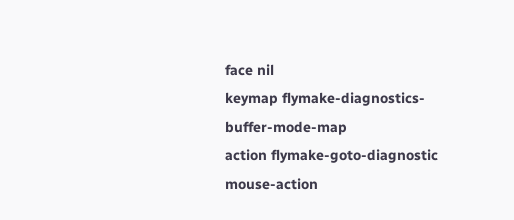face nil
keymap flymake-diagnostics-buffer-mode-map
action flymake-goto-diagnostic
mouse-action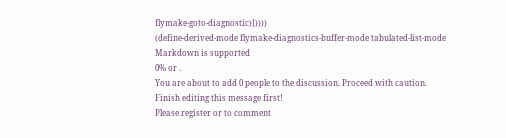flymake-goto-diagnostic)]))))
(define-derived-mode flymake-diagnostics-buffer-mode tabulated-list-mode
Markdown is supported
0% or .
You are about to add 0 people to the discussion. Proceed with caution.
Finish editing this message first!
Please register or to comment